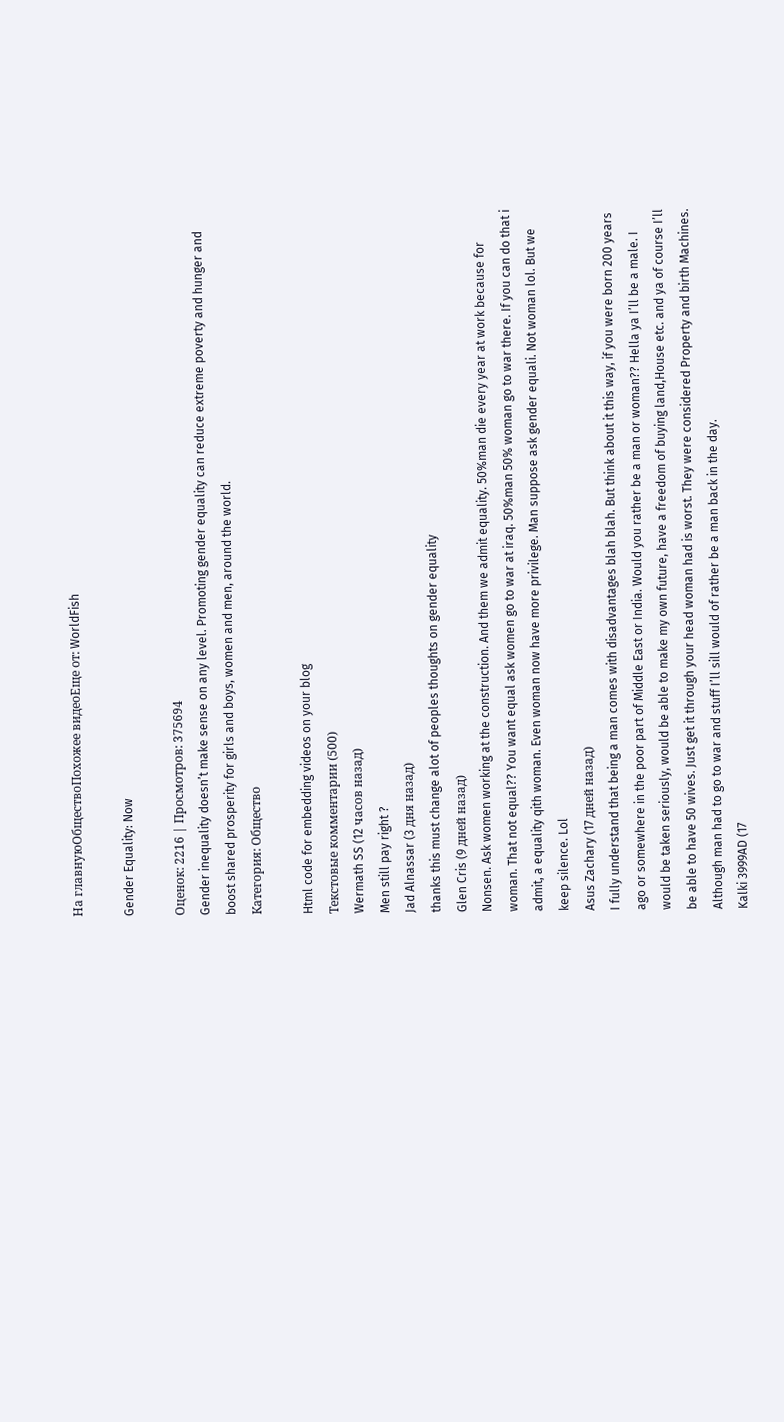На главнуюОбществоПохожее видеоЕще от: WorldFish

Gender Equality: Now

Оценок: 2216 | Просмотров: 375694
Gender inequality doesn’t make sense on any level. Promoting gender equality can reduce extreme poverty and hunger and boost shared prosperity for girls and boys, women and men, around the world.
Категория: Общество

Html code for embedding videos on your blog
Текстовые комментарии (500)
Wermath SS (12 часов назад)
Men still pay right ?
Jad Alnassar (3 дня назад)
thanks this must change alot of peoples thoughts on gender equality
Glen Cris (9 дней назад)
Nonsen. Ask women working at the construction. And them we admit equality. 50%man die every year at work because for woman. That not equal?? You want equal ask women go to war at iraq. 50%man 50% woman go to war there. If you can do that i admit, a equality qith woman. Even woman now have more privilege. Man suppose ask gender equali. Not woman lol. But we keep silence. Lol
Asus Zachary (17 дней назад)
I fully understand that being a man comes with disadvantages blah blah. But think about it this way, if you were born 200 years ago or somewhere in the poor part of Middle East or India. Would you rather be a man or woman?? Hella ya I’ll be a male. I would be taken seriously, would be able to make my own future, have a freedom of buying land,House etc. and ya of course I’ll be able to have 50 wives. Just get it through your head woman had is worst. They were considered Property and birth Machines. Although man had to go to war and stuff I’ll sill would of rather be a man back in the day.
Kalki 3999AD (17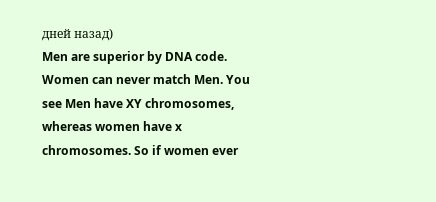дней назад)
Men are superior by DNA code. Women can never match Men. You see Men have XY chromosomes, whereas women have x chromosomes. So if women ever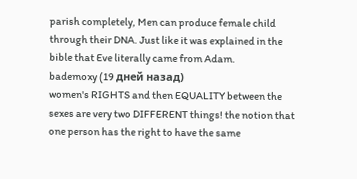parish completely, Men can produce female child through their DNA. Just like it was explained in the bible that Eve literally came from Adam.
bademoxy (19 дней назад)
women's RIGHTS and then EQUALITY between the sexes are very two DIFFERENT things! the notion that one person has the right to have the same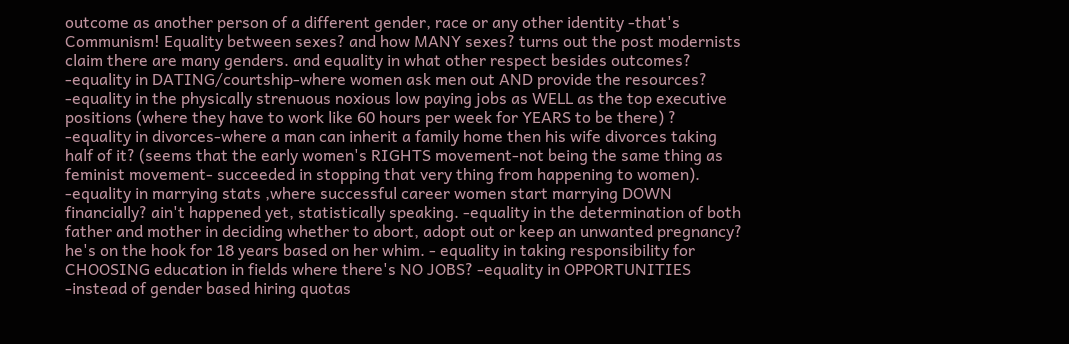outcome as another person of a different gender, race or any other identity -that's Communism! Equality between sexes? and how MANY sexes? turns out the post modernists claim there are many genders. and equality in what other respect besides outcomes? -equality in DATING/courtship-where women ask men out AND provide the resources? -equality in the physically strenuous noxious low paying jobs as WELL as the top executive positions (where they have to work like 60 hours per week for YEARS to be there) ? -equality in divorces-where a man can inherit a family home then his wife divorces taking half of it? (seems that the early women's RIGHTS movement-not being the same thing as feminist movement- succeeded in stopping that very thing from happening to women). -equality in marrying stats ,where successful career women start marrying DOWN financially? ain't happened yet, statistically speaking. -equality in the determination of both father and mother in deciding whether to abort, adopt out or keep an unwanted pregnancy? he's on the hook for 18 years based on her whim. - equality in taking responsibility for CHOOSING education in fields where there's NO JOBS? -equality in OPPORTUNITIES -instead of gender based hiring quotas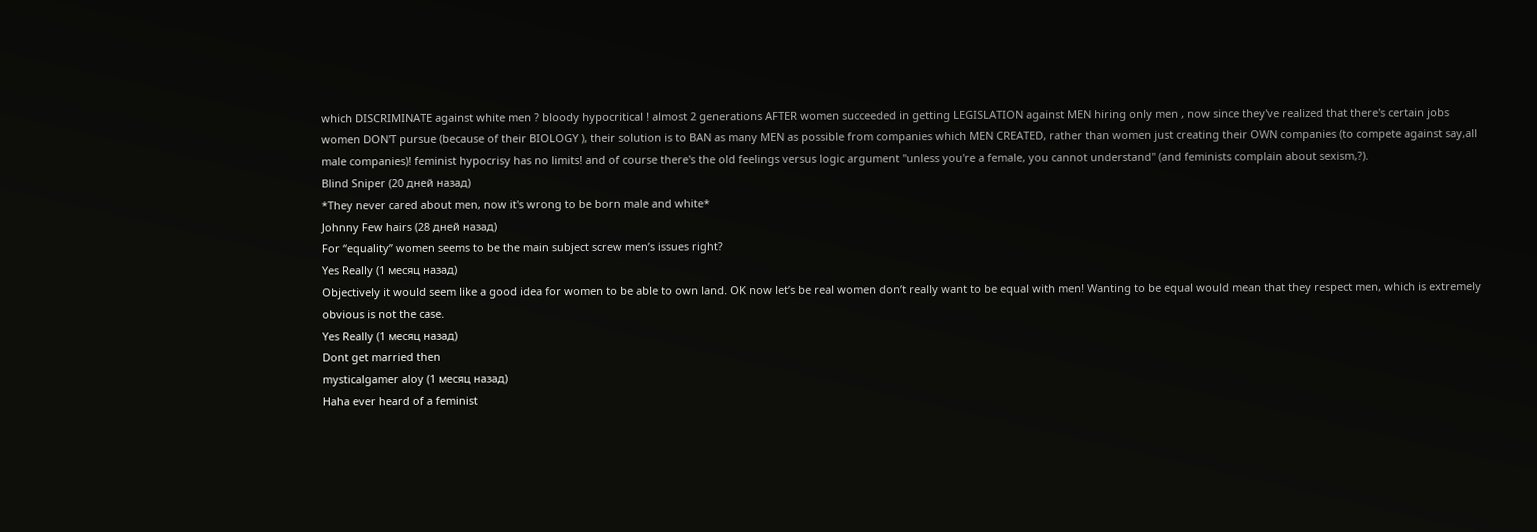which DISCRIMINATE against white men ? bloody hypocritical ! almost 2 generations AFTER women succeeded in getting LEGISLATION against MEN hiring only men , now since they've realized that there's certain jobs women DON'T pursue (because of their BIOLOGY ), their solution is to BAN as many MEN as possible from companies which MEN CREATED, rather than women just creating their OWN companies (to compete against say,all male companies)! feminist hypocrisy has no limits! and of course there's the old feelings versus logic argument "unless you're a female, you cannot understand" (and feminists complain about sexism,?).
Blind Sniper (20 дней назад)
*They never cared about men, now it's wrong to be born male and white*
Johnny Few hairs (28 дней назад)
For “equality” women seems to be the main subject screw men’s issues right?
Yes Really (1 месяц назад)
Objectively it would seem like a good idea for women to be able to own land. OK now let’s be real women don’t really want to be equal with men! Wanting to be equal would mean that they respect men, which is extremely obvious is not the case.
Yes Really (1 месяц назад)
Dont get married then
mysticalgamer aloy (1 месяц назад)
Haha ever heard of a feminist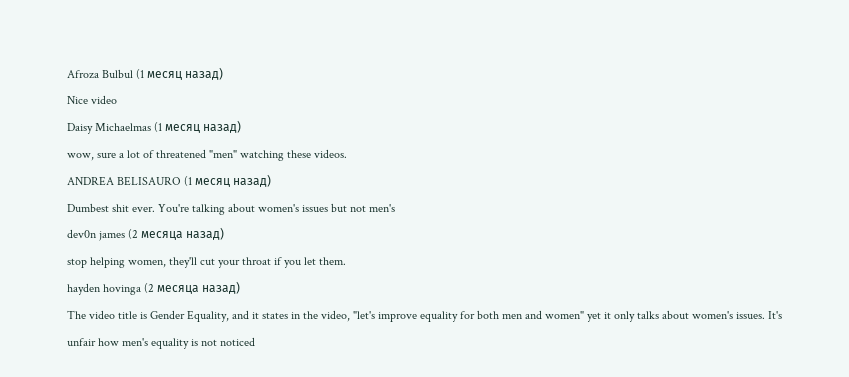Afroza Bulbul (1 месяц назад)
Nice video
Daisy Michaelmas (1 месяц назад)
wow, sure a lot of threatened "men" watching these videos.
ANDREA BELISAURO (1 месяц назад)
Dumbest shit ever. You're talking about women's issues but not men's
dev0n james (2 месяца назад)
stop helping women, they'll cut your throat if you let them.
hayden hovinga (2 месяца назад)
The video title is Gender Equality, and it states in the video, "let's improve equality for both men and women" yet it only talks about women's issues. It's unfair how men's equality is not noticed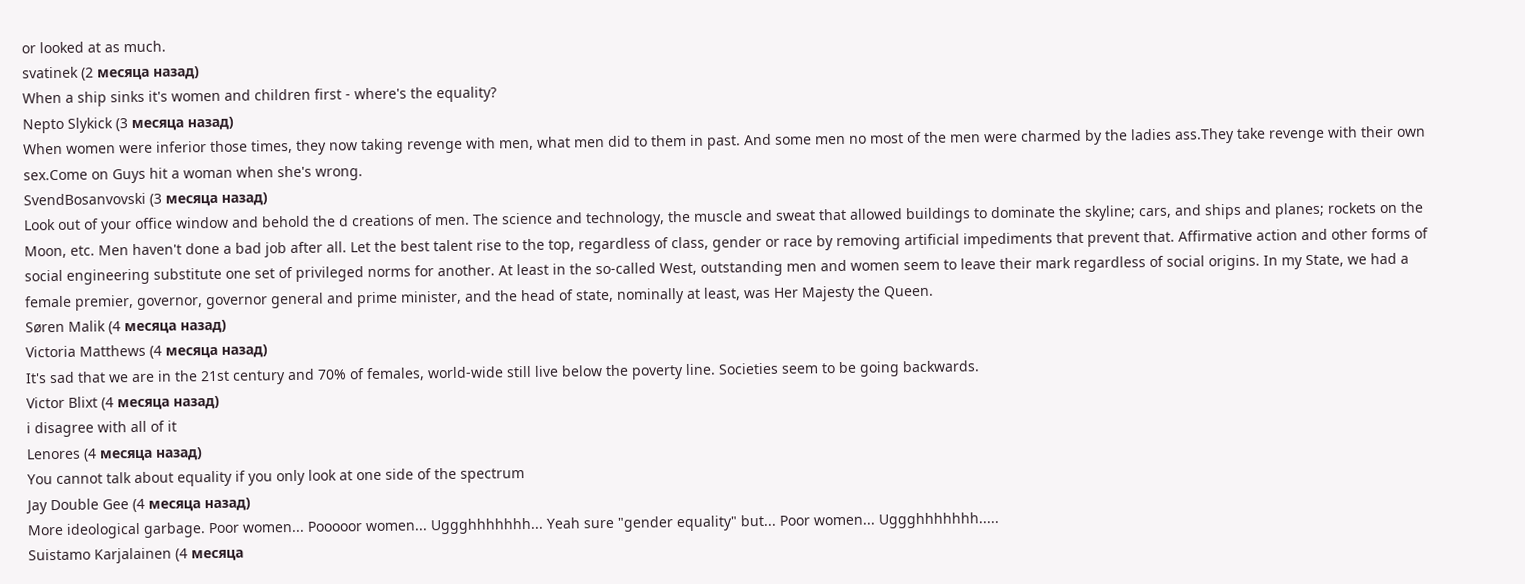or looked at as much.
svatinek (2 месяца назад)
When a ship sinks it's women and children first - where's the equality?
Nepto Slykick (3 месяца назад)
When women were inferior those times, they now taking revenge with men, what men did to them in past. And some men no most of the men were charmed by the ladies ass.They take revenge with their own sex.Come on Guys hit a woman when she's wrong.
SvendBosanvovski (3 месяца назад)
Look out of your office window and behold the d creations of men. The science and technology, the muscle and sweat that allowed buildings to dominate the skyline; cars, and ships and planes; rockets on the Moon, etc. Men haven't done a bad job after all. Let the best talent rise to the top, regardless of class, gender or race by removing artificial impediments that prevent that. Affirmative action and other forms of social engineering substitute one set of privileged norms for another. At least in the so-called West, outstanding men and women seem to leave their mark regardless of social origins. In my State, we had a female premier, governor, governor general and prime minister, and the head of state, nominally at least, was Her Majesty the Queen.
Søren Malik (4 месяца назад)
Victoria Matthews (4 месяца назад)
It's sad that we are in the 21st century and 70% of females, world-wide still live below the poverty line. Societies seem to be going backwards.
Victor Blixt (4 месяца назад)
i disagree with all of it
Lenores (4 месяца назад)
You cannot talk about equality if you only look at one side of the spectrum
Jay Double Gee (4 месяца назад)
More ideological garbage. Poor women... Pooooor women... Uggghhhhhhh... Yeah sure "gender equality" but... Poor women... Uggghhhhhhh.....
Suistamo Karjalainen (4 месяца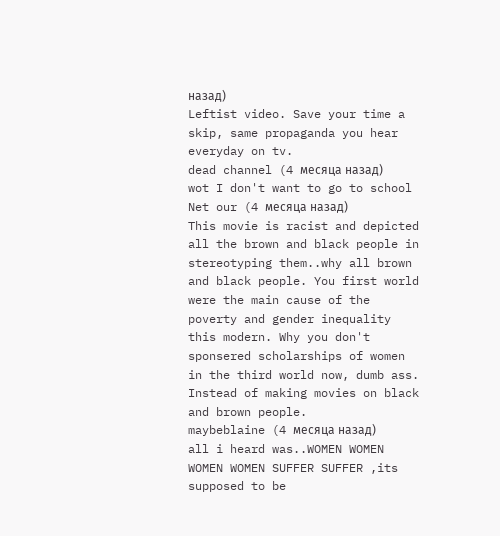назад)
Leftist video. Save your time a skip, same propaganda you hear everyday on tv.
dead channel (4 месяца назад)
wot I don't want to go to school
Net our (4 месяца назад)
This movie is racist and depicted all the brown and black people in stereotyping them..why all brown and black people. You first world were the main cause of the poverty and gender inequality this modern. Why you don't sponsered scholarships of women in the third world now, dumb ass. Instead of making movies on black and brown people.
maybeblaine (4 месяца назад)
all i heard was..WOMEN WOMEN WOMEN WOMEN SUFFER SUFFER ,its supposed to be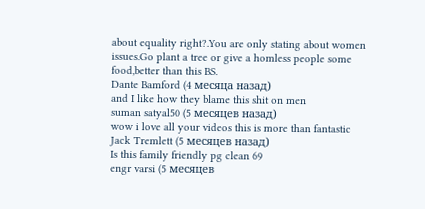about equality right?.You are only stating about women issues.Go plant a tree or give a homless people some food,better than this BS.
Dante Bamford (4 месяца назад)
and I like how they blame this shit on men
suman satyal50 (5 месяцев назад)
wow i love all your videos this is more than fantastic
Jack Tremlett (5 месяцев назад)
Is this family friendly pg clean 69
engr varsi (5 месяцев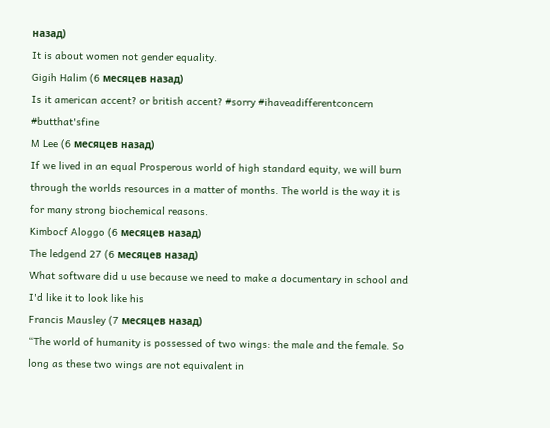назад)
It is about women not gender equality.
Gigih Halim (6 месяцев назад)
Is it american accent? or british accent? #sorry #ihaveadifferentconcern #butthat'sfine
M Lee (6 месяцев назад)
If we lived in an equal Prosperous world of high standard equity, we will burn through the worlds resources in a matter of months. The world is the way it is for many strong biochemical reasons.
Kimbocf Aloggo (6 месяцев назад)
The ledgend 27 (6 месяцев назад)
What software did u use because we need to make a documentary in school and I'd like it to look like his
Francis Mausley (7 месяцев назад)
“The world of humanity is possessed of two wings: the male and the female. So long as these two wings are not equivalent in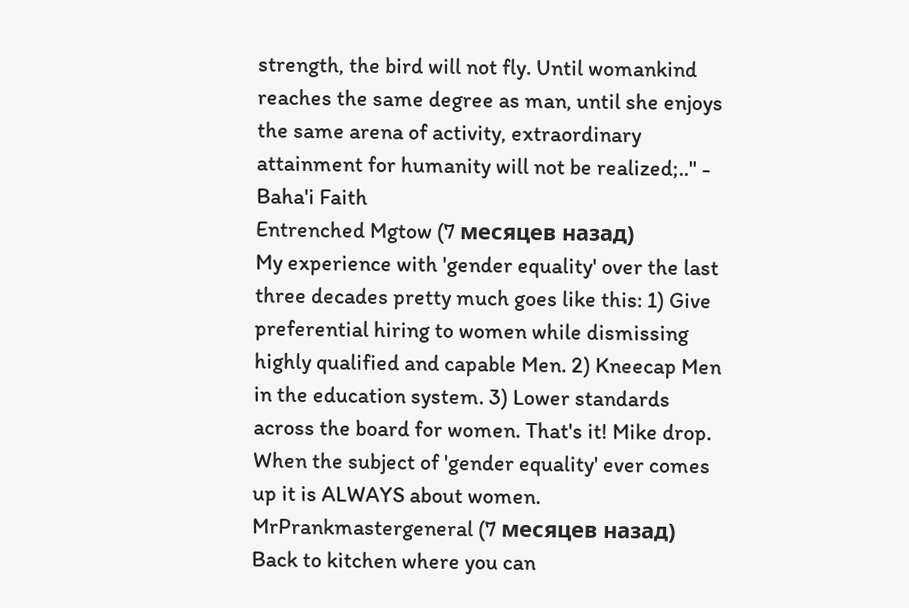strength, the bird will not fly. Until womankind reaches the same degree as man, until she enjoys the same arena of activity, extraordinary attainment for humanity will not be realized;.." - Baha'i Faith
Entrenched Mgtow (7 месяцев назад)
My experience with 'gender equality' over the last three decades pretty much goes like this: 1) Give preferential hiring to women while dismissing highly qualified and capable Men. 2) Kneecap Men in the education system. 3) Lower standards across the board for women. That's it! Mike drop. When the subject of 'gender equality' ever comes up it is ALWAYS about women.
MrPrankmastergeneral (7 месяцев назад)
Back to kitchen where you can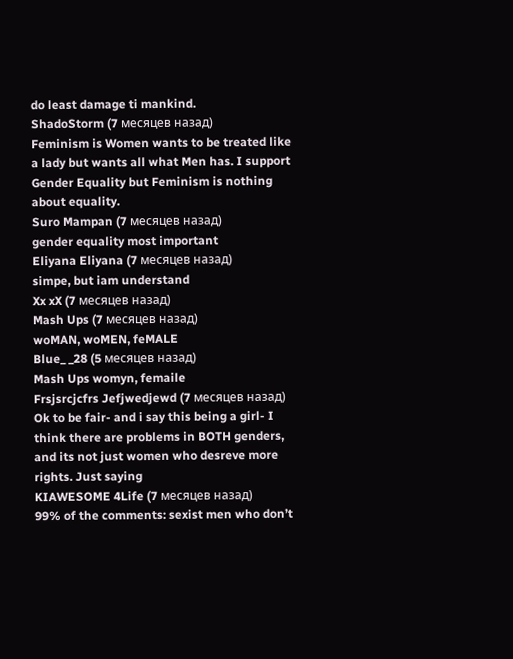do least damage ti mankind.
ShadoStorm (7 месяцев назад)
Feminism is Women wants to be treated like a lady but wants all what Men has. I support Gender Equality but Feminism is nothing about equality.
Suro Mampan (7 месяцев назад)
gender equality most important
Eliyana Eliyana (7 месяцев назад)
simpe, but iam understand
Xx xX (7 месяцев назад)
Mash Ups (7 месяцев назад)
woMAN, woMEN, feMALE
Blue_ _28 (5 месяцев назад)
Mash Ups womyn, femaile
Frsjsrcjcfrs Jefjwedjewd (7 месяцев назад)
Ok to be fair- and i say this being a girl- I think there are problems in BOTH genders, and its not just women who desreve more rights. Just saying
KIAWESOME 4Life (7 месяцев назад)
99% of the comments: sexist men who don’t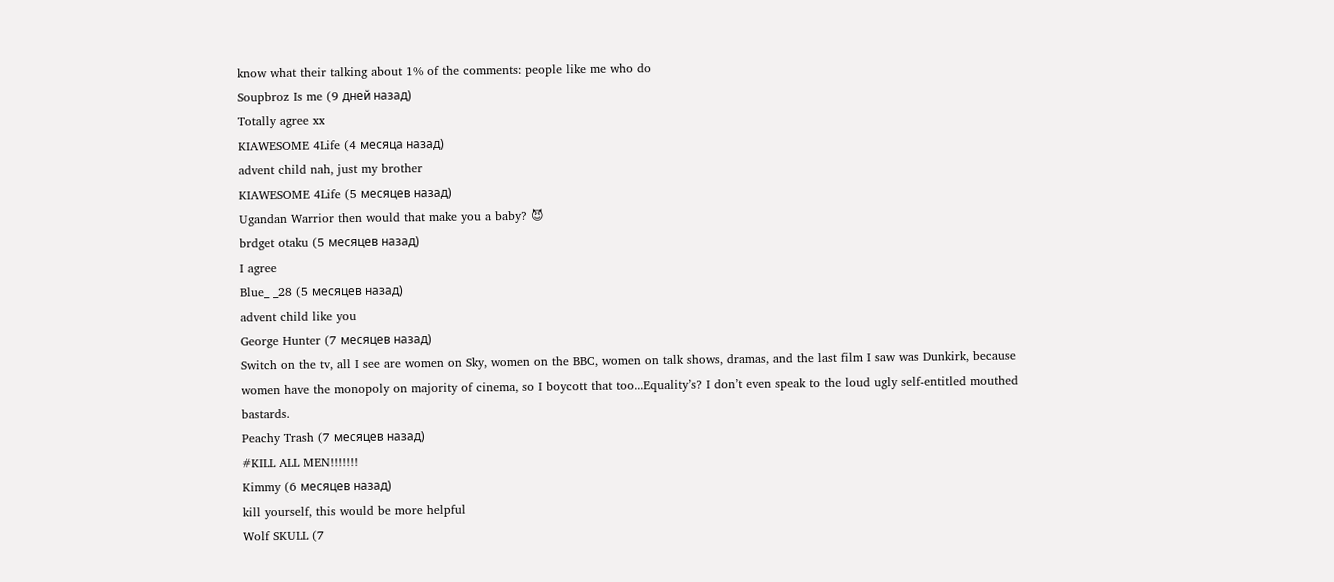know what their talking about 1% of the comments: people like me who do
Soupbroz Is me (9 дней назад)
Totally agree xx
KIAWESOME 4Life (4 месяца назад)
advent child nah, just my brother
KIAWESOME 4Life (5 месяцев назад)
Ugandan Warrior then would that make you a baby? 😈
brdget otaku (5 месяцев назад)
I agree
Blue_ _28 (5 месяцев назад)
advent child like you
George Hunter (7 месяцев назад)
Switch on the tv, all I see are women on Sky, women on the BBC, women on talk shows, dramas, and the last film I saw was Dunkirk, because women have the monopoly on majority of cinema, so I boycott that too...Equality’s? I don’t even speak to the loud ugly self-entitled mouthed bastards.
Peachy Trash (7 месяцев назад)
#KILL ALL MEN!!!!!!!
Kimmy (6 месяцев назад)
kill yourself, this would be more helpful
Wolf SKULL (7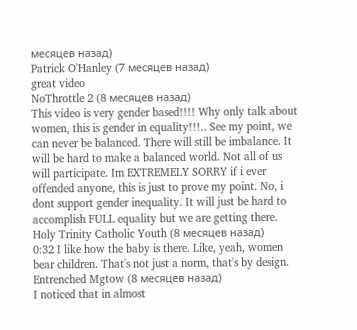месяцев назад)
Patrick O'Hanley (7 месяцев назад)
great video
NoThrottle 2 (8 месяцев назад)
This video is very gender based!!!! Why only talk about women, this is gender in equality!!!.. See my point, we can never be balanced. There will still be imbalance. It will be hard to make a balanced world. Not all of us will participate. Im EXTREMELY SORRY if i ever offended anyone, this is just to prove my point. No, i dont support gender inequality. It will just be hard to accomplish FULL equality but we are getting there.
Holy Trinity Catholic Youth (8 месяцев назад)
0:32 I like how the baby is there. Like, yeah, women bear children. That's not just a norm, that's by design.
Entrenched Mgtow (8 месяцев назад)
I noticed that in almost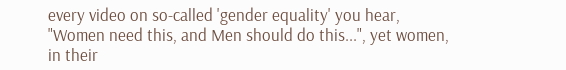every video on so-called 'gender equality' you hear, "Women need this, and Men should do this...", yet women, in their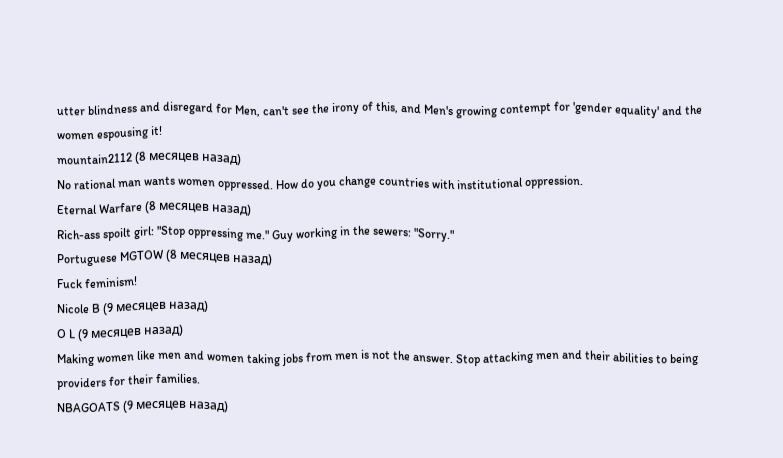utter blindness and disregard for Men, can't see the irony of this, and Men's growing contempt for 'gender equality' and the women espousing it!
mountain2112 (8 месяцев назад)
No rational man wants women oppressed. How do you change countries with institutional oppression.
Eternal Warfare (8 месяцев назад)
Rich-ass spoilt girl: "Stop oppressing me." Guy working in the sewers: "Sorry."
Portuguese MGTOW (8 месяцев назад)
Fuck feminism!
Nicole B (9 месяцев назад)
O L (9 месяцев назад)
Making women like men and women taking jobs from men is not the answer. Stop attacking men and their abilities to being providers for their families.
NBAGOATS (9 месяцев назад)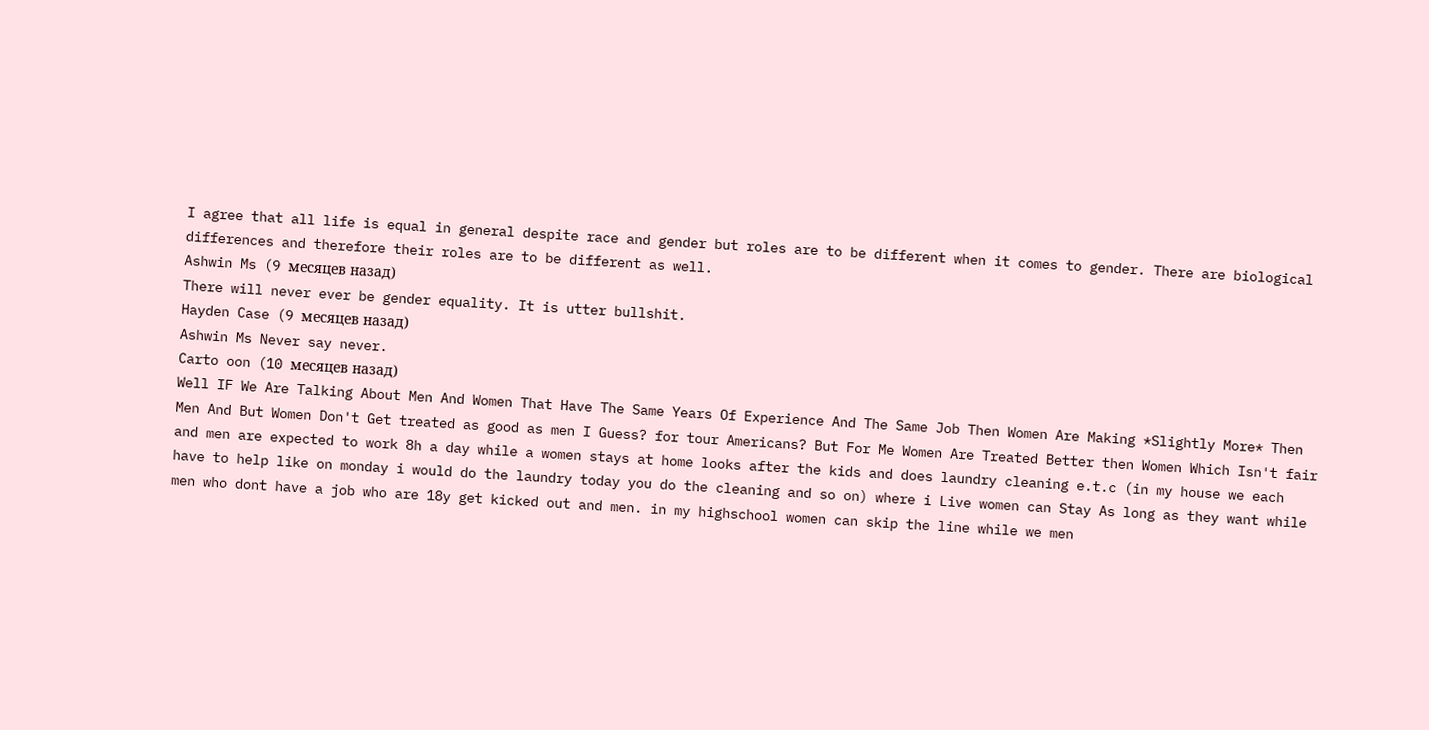I agree that all life is equal in general despite race and gender but roles are to be different when it comes to gender. There are biological differences and therefore their roles are to be different as well.
Ashwin Ms (9 месяцев назад)
There will never ever be gender equality. It is utter bullshit.
Hayden Case (9 месяцев назад)
Ashwin Ms Never say never.
Carto oon (10 месяцев назад)
Well IF We Are Talking About Men And Women That Have The Same Years Of Experience And The Same Job Then Women Are Making *Slightly More* Then Men And But Women Don't Get treated as good as men I Guess? for tour Americans? But For Me Women Are Treated Better then Women Which Isn't fair and men are expected to work 8h a day while a women stays at home looks after the kids and does laundry cleaning e.t.c (in my house we each have to help like on monday i would do the laundry today you do the cleaning and so on) where i Live women can Stay As long as they want while men who dont have a job who are 18y get kicked out and men. in my highschool women can skip the line while we men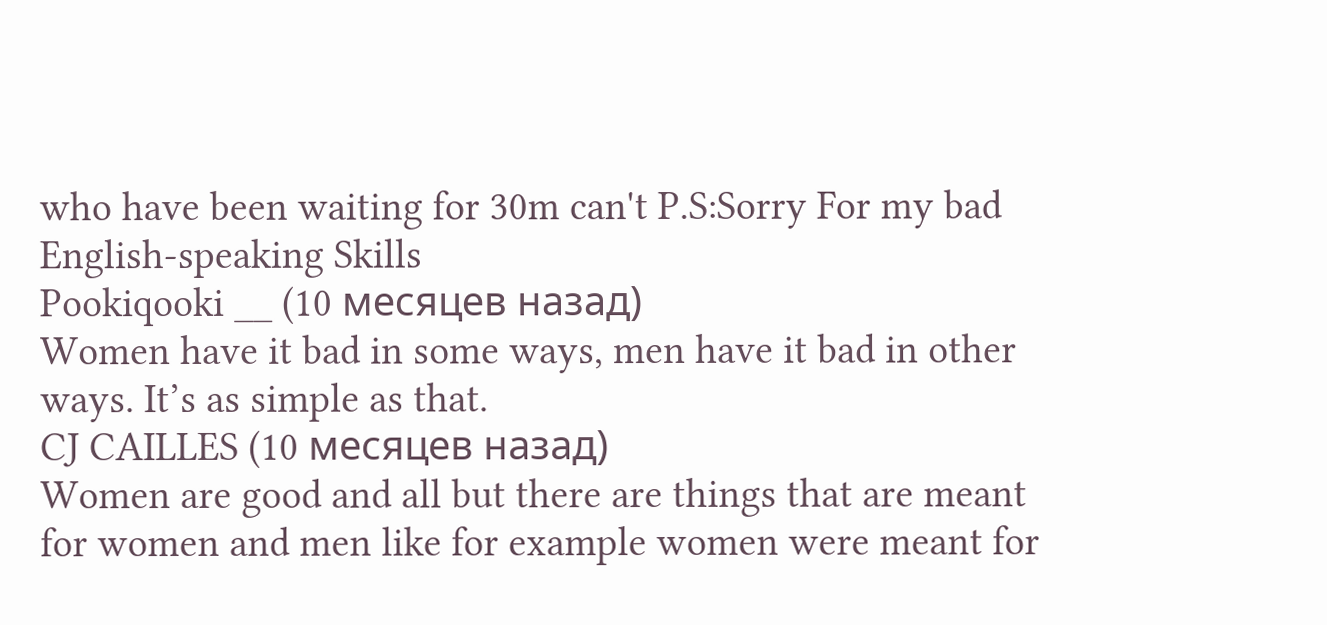who have been waiting for 30m can't P.S:Sorry For my bad English-speaking Skills
Pookiqooki __ (10 месяцев назад)
Women have it bad in some ways, men have it bad in other ways. It’s as simple as that.
CJ CAILLES (10 месяцев назад)
Women are good and all but there are things that are meant for women and men like for example women were meant for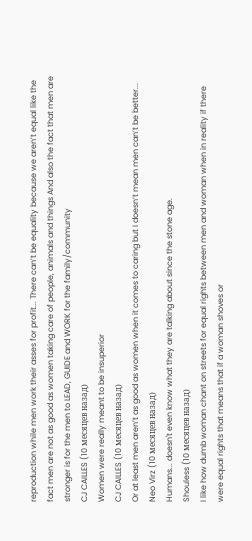reproduction while men work their asses for profit... There can’t be equality because we aren’t equal like the fact men are not as good as women taking care of people, animals and things And also the fact that men are stronger is for the men to LEAD, GUIDE and WORK for the family/community
CJ CAILLES (10 месяцев назад)
Women were really meant to be insuperior
CJ CAILLES (10 месяцев назад)
Or at least men aren’t as good as women when it comes to caring but I doesn’t mean men can’t be better...
Neo Virz (10 месяцев назад)
Humans... doesn't even know what they are talking about since the stone age.
Shouless (10 месяцев назад)
I like how dumb woman chant on streets for equal rights between men and woman when in reality if there were equal rights that means that if a woman shoves or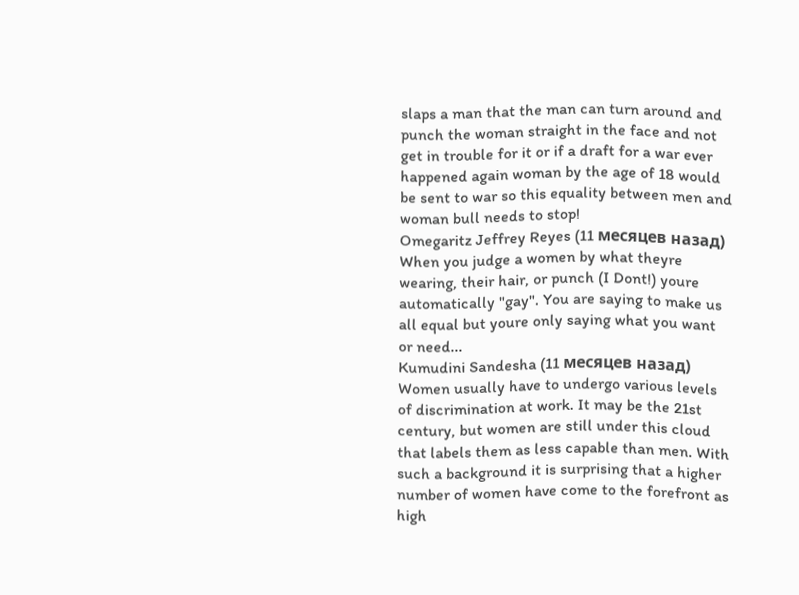slaps a man that the man can turn around and punch the woman straight in the face and not get in trouble for it or if a draft for a war ever happened again woman by the age of 18 would be sent to war so this equality between men and woman bull needs to stop!
Omegaritz Jeffrey Reyes (11 месяцев назад)
When you judge a women by what theyre wearing, their hair, or punch (I Dont!) youre automatically "gay". You are saying to make us all equal but youre only saying what you want or need...
Kumudini Sandesha (11 месяцев назад)
Women usually have to undergo various levels of discrimination at work. It may be the 21st century, but women are still under this cloud that labels them as less capable than men. With such a background it is surprising that a higher number of women have come to the forefront as high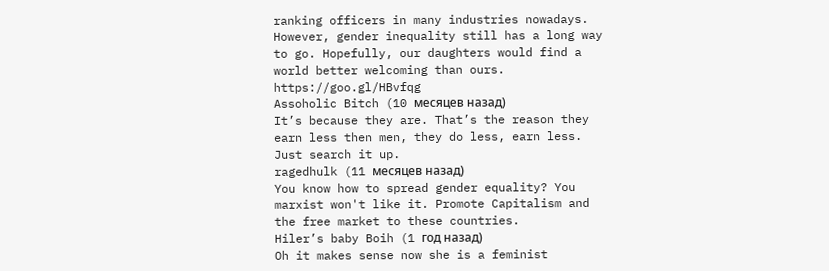ranking officers in many industries nowadays. However, gender inequality still has a long way to go. Hopefully, our daughters would find a world better welcoming than ours. https://goo.gl/HBvfqg
Assoholic Bitch (10 месяцев назад)
It’s because they are. That’s the reason they earn less then men, they do less, earn less. Just search it up.
ragedhulk (11 месяцев назад)
You know how to spread gender equality? You marxist won't like it. Promote Capitalism and the free market to these countries.
Hiler’s baby Boih (1 год назад)
Oh it makes sense now she is a feminist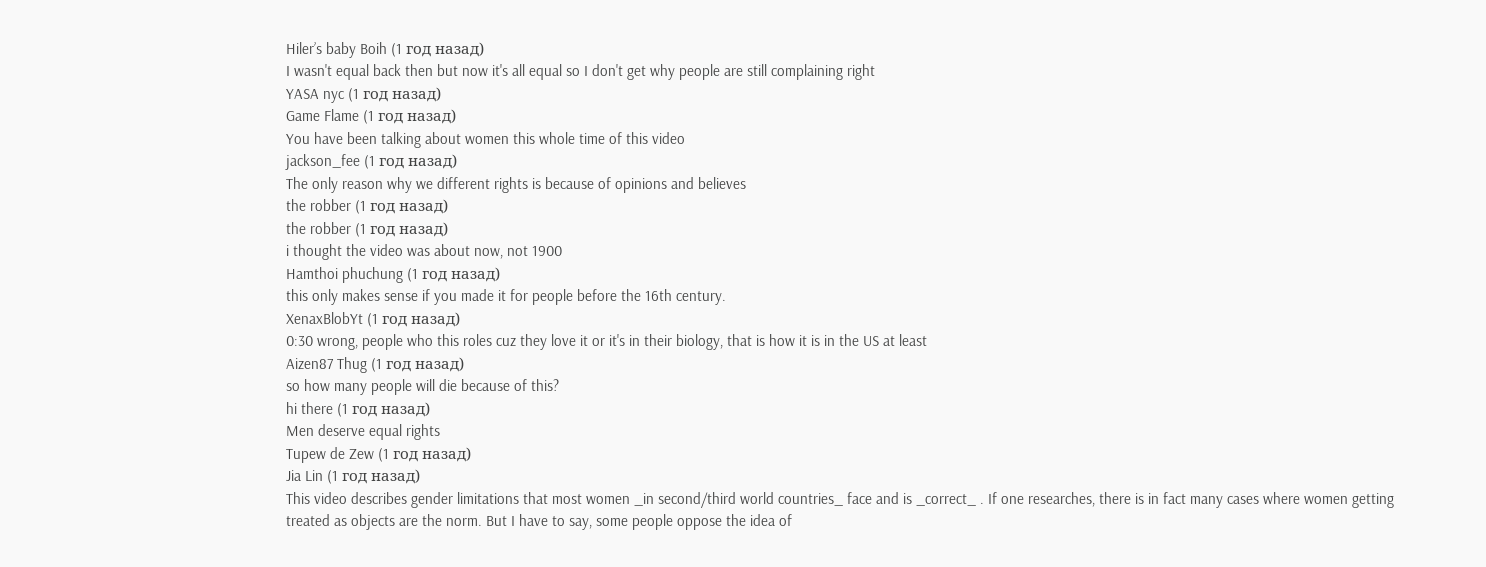Hiler’s baby Boih (1 год назад)
I wasn't equal back then but now it's all equal so I don't get why people are still complaining right
YASA nyc (1 год назад)
Game Flame (1 год назад)
You have been talking about women this whole time of this video
jackson_fee (1 год назад)
The only reason why we different rights is because of opinions and believes
the robber (1 год назад)
the robber (1 год назад)
i thought the video was about now, not 1900
Hamthoi phuchung (1 год назад)
this only makes sense if you made it for people before the 16th century.
XenaxBlobYt (1 год назад)
0:30 wrong, people who this roles cuz they love it or it's in their biology, that is how it is in the US at least
Aizen87 Thug (1 год назад)
so how many people will die because of this?
hi there (1 год назад)
Men deserve equal rights
Tupew de Zew (1 год назад)
Jia Lin (1 год назад)
This video describes gender limitations that most women _in second/third world countries_ face and is _correct_ . If one researches, there is in fact many cases where women getting treated as objects are the norm. But I have to say, some people oppose the idea of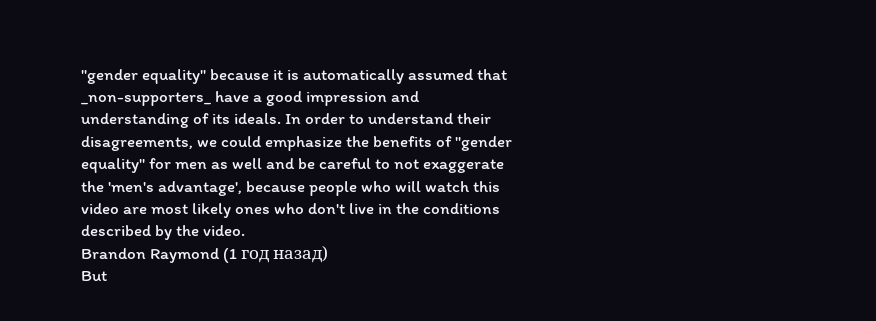"gender equality" because it is automatically assumed that _non-supporters_ have a good impression and understanding of its ideals. In order to understand their disagreements, we could emphasize the benefits of "gender equality" for men as well and be careful to not exaggerate the 'men's advantage', because people who will watch this video are most likely ones who don't live in the conditions described by the video.
Brandon Raymond (1 год назад)
But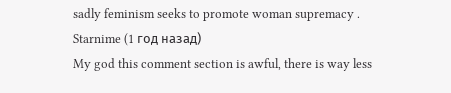sadly feminism seeks to promote woman supremacy .
Starnime (1 год назад)
My god this comment section is awful, there is way less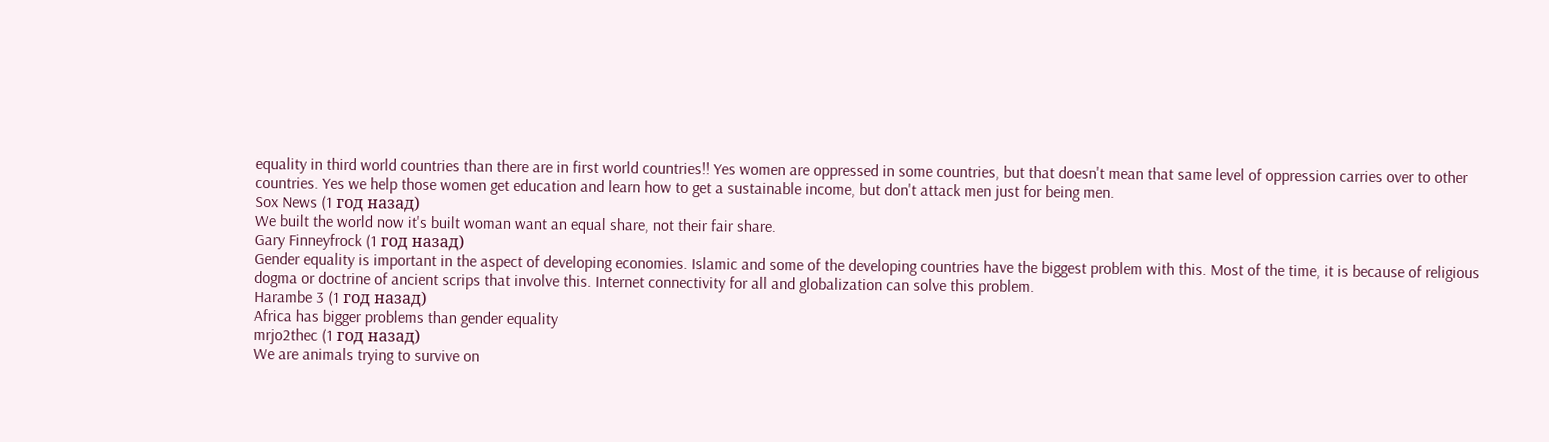equality in third world countries than there are in first world countries!! Yes women are oppressed in some countries, but that doesn't mean that same level of oppression carries over to other countries. Yes we help those women get education and learn how to get a sustainable income, but don't attack men just for being men.
Sox News (1 год назад)
We built the world now it's built woman want an equal share, not their fair share.
Gary Finneyfrock (1 год назад)
Gender equality is important in the aspect of developing economies. Islamic and some of the developing countries have the biggest problem with this. Most of the time, it is because of religious dogma or doctrine of ancient scrips that involve this. Internet connectivity for all and globalization can solve this problem.
Harambe 3 (1 год назад)
Africa has bigger problems than gender equality
mrjo2thec (1 год назад)
We are animals trying to survive on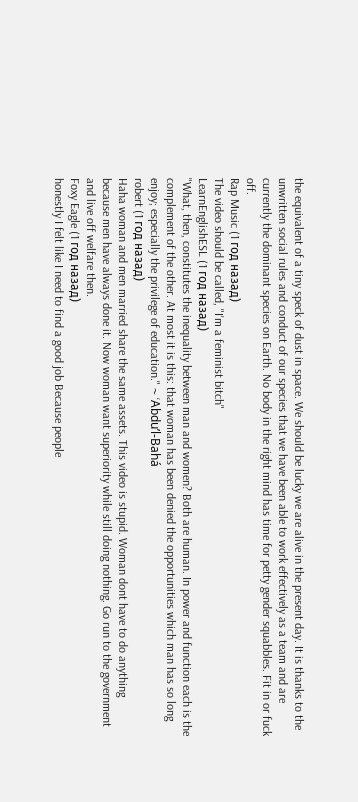the equivalent of a tiny speck of dust in space. We should be lucky we are alive in the present day. It is thanks to the unwritten social rules and conduct of our species that we have been able to work effectively as a team and are currently the dominant species on Earth. No body in the right mind has time for petty gender squabbles. Fit in or fuck off.
Rap Music (1 год назад)
The video should be called, "I'm a feminist bitch"
LearnEnglishESL (1 год назад)
"What, then, constitutes the inequality between man and women? Both are human. In power and function each is the complement of the other. At most it is this: that woman has been denied the opportunities which man has so long enjoy; especially the privilege of education." ~ ‘Abdu’l-Bahá
robert (1 год назад)
Haha woman and men married share the same assets. This video is stupid. Woman dont have to do anything because men have always done it. Now woman want superiority while still doing nothing. Go run to the government and live off welfare then.
Foxy Eagle (1 год назад)
honestly I felt like I need to find a good job Because people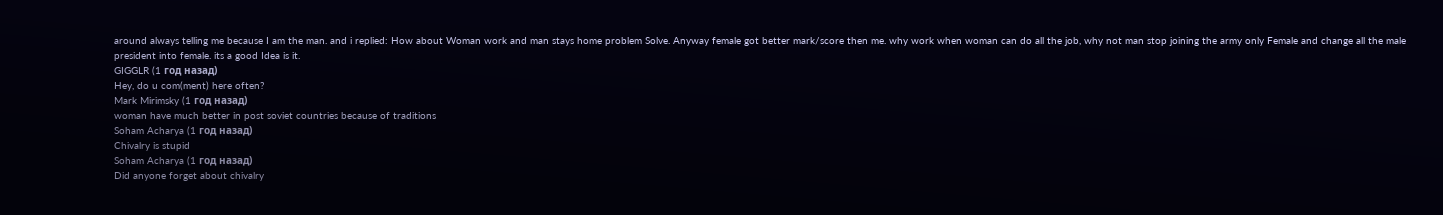around always telling me because I am the man. and i replied: How about Woman work and man stays home problem Solve. Anyway female got better mark/score then me. why work when woman can do all the job, why not man stop joining the army only Female and change all the male president into female. its a good Idea is it.
GIGGLR (1 год назад)
Hey, do u com(ment) here often?
Mark Mirimsky (1 год назад)
woman have much better in post soviet countries because of traditions
Soham Acharya (1 год назад)
Chivalry is stupid
Soham Acharya (1 год назад)
Did anyone forget about chivalry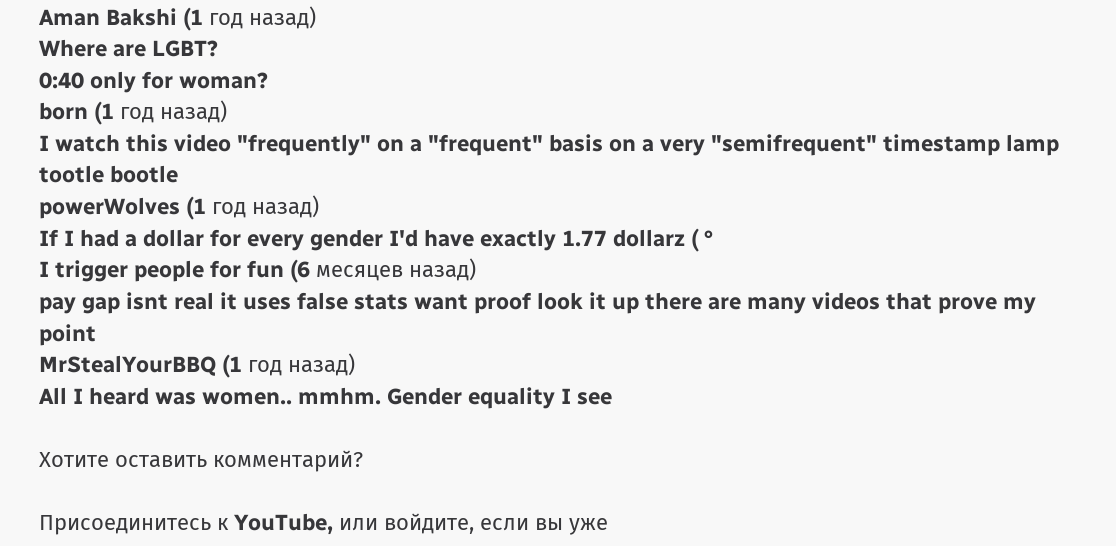Aman Bakshi (1 год назад)
Where are LGBT?
0:40 only for woman?
born (1 год назад)
I watch this video "frequently" on a "frequent" basis on a very "semifrequent" timestamp lamp tootle bootle
powerWolves (1 год назад)
If I had a dollar for every gender I'd have exactly 1.77 dollarz ( °
I trigger people for fun (6 месяцев назад)
pay gap isnt real it uses false stats want proof look it up there are many videos that prove my point
MrStealYourBBQ (1 год назад)
All I heard was women.. mmhm. Gender equality I see

Хотите оставить комментарий?

Присоединитесь к YouTube, или войдите, если вы уже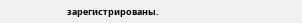зарегистрированы.